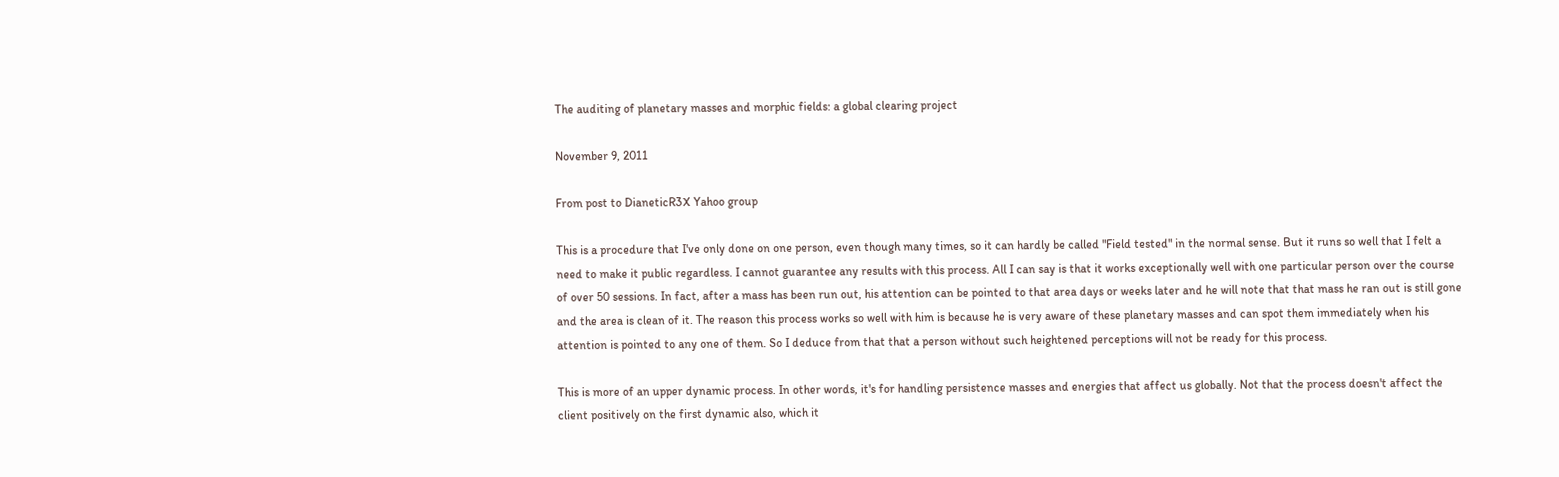The auditing of planetary masses and morphic fields: a global clearing project

November 9, 2011

From post to DianeticR3X Yahoo group

This is a procedure that I've only done on one person, even though many times, so it can hardly be called "Field tested" in the normal sense. But it runs so well that I felt a need to make it public regardless. I cannot guarantee any results with this process. All I can say is that it works exceptionally well with one particular person over the course of over 50 sessions. In fact, after a mass has been run out, his attention can be pointed to that area days or weeks later and he will note that that mass he ran out is still gone and the area is clean of it. The reason this process works so well with him is because he is very aware of these planetary masses and can spot them immediately when his attention is pointed to any one of them. So I deduce from that that a person without such heightened perceptions will not be ready for this process.

This is more of an upper dynamic process. In other words, it's for handling persistence masses and energies that affect us globally. Not that the process doesn't affect the client positively on the first dynamic also, which it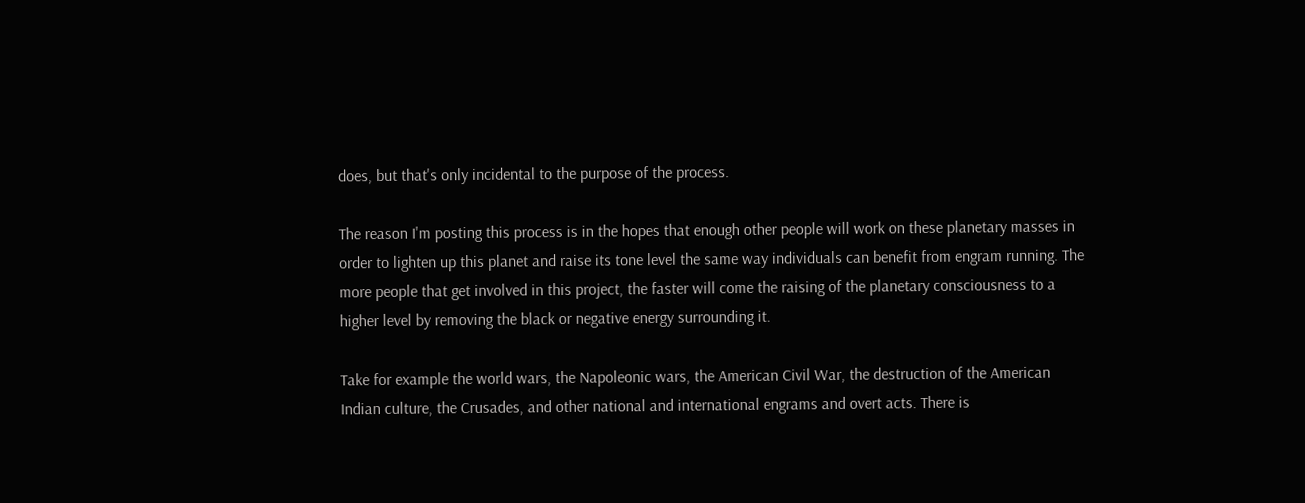does, but that's only incidental to the purpose of the process.

The reason I'm posting this process is in the hopes that enough other people will work on these planetary masses in order to lighten up this planet and raise its tone level the same way individuals can benefit from engram running. The more people that get involved in this project, the faster will come the raising of the planetary consciousness to a higher level by removing the black or negative energy surrounding it.

Take for example the world wars, the Napoleonic wars, the American Civil War, the destruction of the American Indian culture, the Crusades, and other national and international engrams and overt acts. There is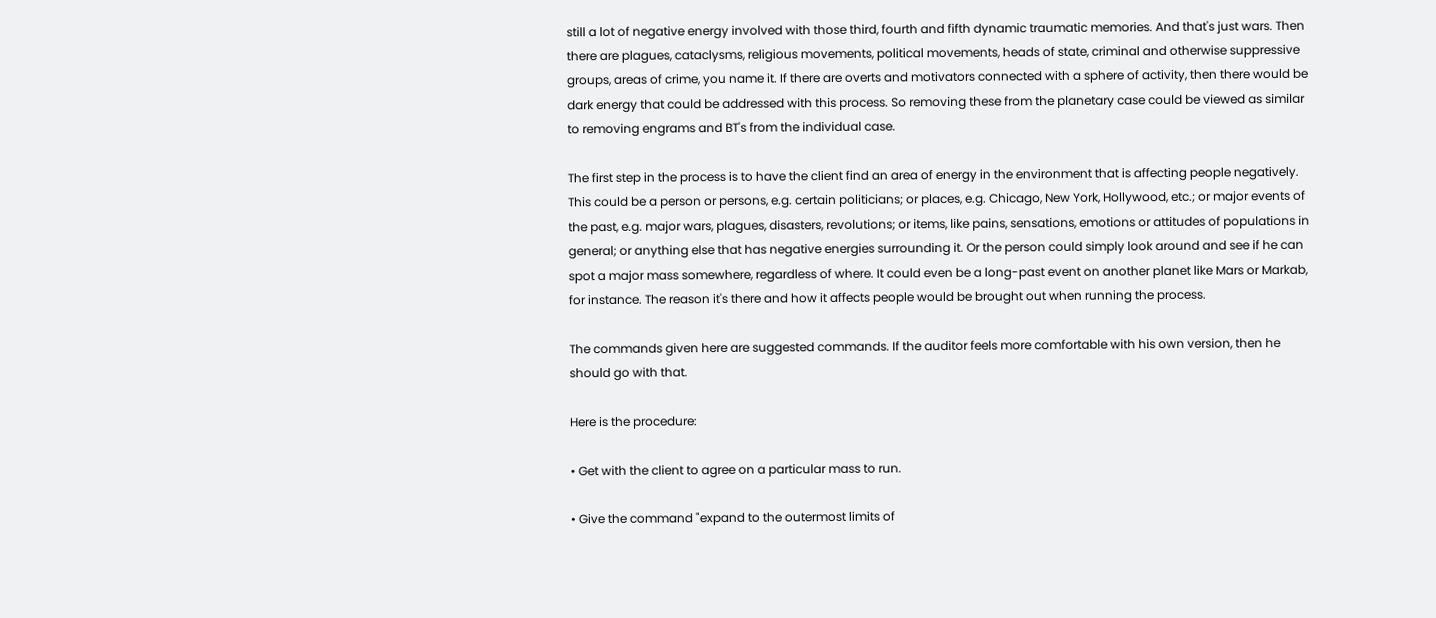still a lot of negative energy involved with those third, fourth and fifth dynamic traumatic memories. And that's just wars. Then there are plagues, cataclysms, religious movements, political movements, heads of state, criminal and otherwise suppressive groups, areas of crime, you name it. If there are overts and motivators connected with a sphere of activity, then there would be dark energy that could be addressed with this process. So removing these from the planetary case could be viewed as similar to removing engrams and BT's from the individual case.

The first step in the process is to have the client find an area of energy in the environment that is affecting people negatively. This could be a person or persons, e.g. certain politicians; or places, e.g. Chicago, New York, Hollywood, etc.; or major events of the past, e.g. major wars, plagues, disasters, revolutions; or items, like pains, sensations, emotions or attitudes of populations in general; or anything else that has negative energies surrounding it. Or the person could simply look around and see if he can spot a major mass somewhere, regardless of where. It could even be a long-past event on another planet like Mars or Markab, for instance. The reason it's there and how it affects people would be brought out when running the process.

The commands given here are suggested commands. If the auditor feels more comfortable with his own version, then he should go with that.

Here is the procedure:

• Get with the client to agree on a particular mass to run.

• Give the command "expand to the outermost limits of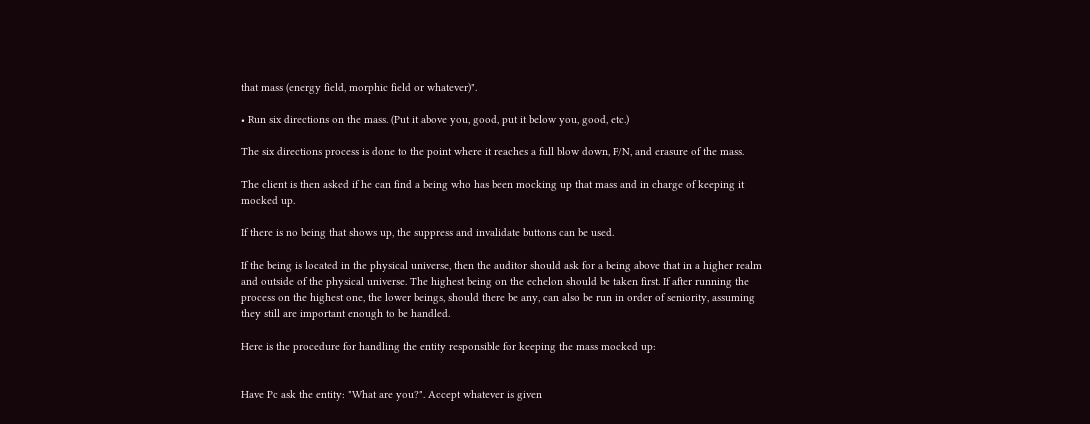that mass (energy field, morphic field or whatever)".

• Run six directions on the mass. (Put it above you, good, put it below you, good, etc.)

The six directions process is done to the point where it reaches a full blow down, F/N, and erasure of the mass.

The client is then asked if he can find a being who has been mocking up that mass and in charge of keeping it mocked up.

If there is no being that shows up, the suppress and invalidate buttons can be used.

If the being is located in the physical universe, then the auditor should ask for a being above that in a higher realm and outside of the physical universe. The highest being on the echelon should be taken first. If after running the process on the highest one, the lower beings, should there be any, can also be run in order of seniority, assuming they still are important enough to be handled.

Here is the procedure for handling the entity responsible for keeping the mass mocked up:


Have Pc ask the entity: "What are you?". Accept whatever is given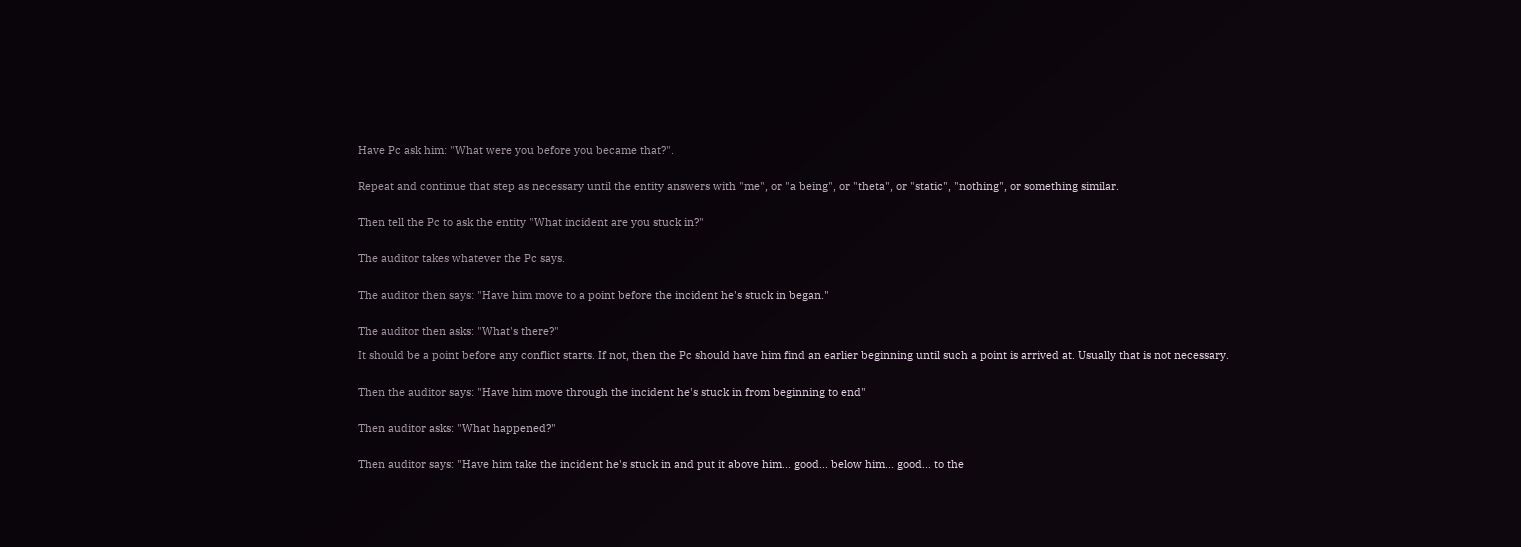Have Pc ask him: "What were you before you became that?".


Repeat and continue that step as necessary until the entity answers with "me", or "a being", or "theta", or "static", "nothing", or something similar.


Then tell the Pc to ask the entity "What incident are you stuck in?"


The auditor takes whatever the Pc says.


The auditor then says: "Have him move to a point before the incident he's stuck in began."


The auditor then asks: "What's there?"

It should be a point before any conflict starts. If not, then the Pc should have him find an earlier beginning until such a point is arrived at. Usually that is not necessary.


Then the auditor says: "Have him move through the incident he's stuck in from beginning to end"


Then auditor asks: "What happened?"


Then auditor says: "Have him take the incident he's stuck in and put it above him... good... below him... good... to the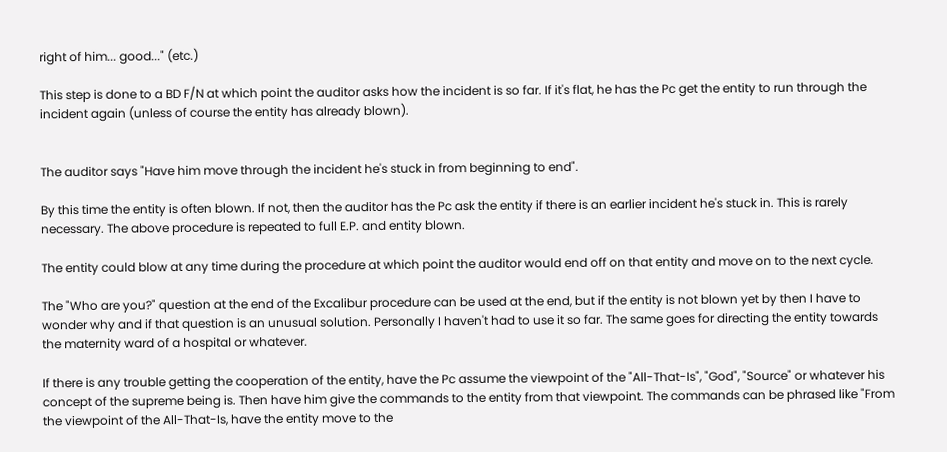right of him... good..." (etc.)

This step is done to a BD F/N at which point the auditor asks how the incident is so far. If it's flat, he has the Pc get the entity to run through the incident again (unless of course the entity has already blown).


The auditor says "Have him move through the incident he's stuck in from beginning to end".

By this time the entity is often blown. If not, then the auditor has the Pc ask the entity if there is an earlier incident he's stuck in. This is rarely necessary. The above procedure is repeated to full E.P. and entity blown.

The entity could blow at any time during the procedure at which point the auditor would end off on that entity and move on to the next cycle.

The "Who are you?" question at the end of the Excalibur procedure can be used at the end, but if the entity is not blown yet by then I have to wonder why and if that question is an unusual solution. Personally I haven't had to use it so far. The same goes for directing the entity towards the maternity ward of a hospital or whatever.

If there is any trouble getting the cooperation of the entity, have the Pc assume the viewpoint of the "All-That-Is", "God", "Source" or whatever his concept of the supreme being is. Then have him give the commands to the entity from that viewpoint. The commands can be phrased like "From the viewpoint of the All-That-Is, have the entity move to the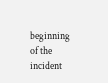beginning of the incident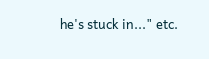he's stuck in..." etc.